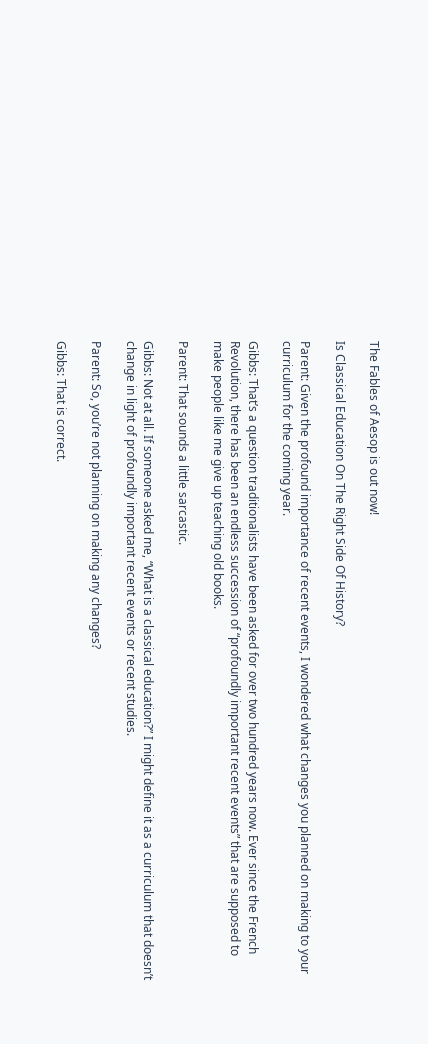The Fables of Aesop is out now!

Is Classical Education On The Right Side Of History?

Parent: Given the profound importance of recent events, I wondered what changes you planned on making to your curriculum for the coming year.

Gibbs: That’s a question traditionalists have been asked for over two hundred years now. Ever since the French Revolution, there has been an endless succession of “profoundly important recent events” that are supposed to make people like me give up teaching old books.

Parent: That sounds a little sarcastic.

Gibbs: Not at all. If someone asked me, “What is a classical education?” I might define it as a curriculum that doesn’t change in light of profoundly important recent events or recent studies.

Parent: So, you’re not planning on making any changes?

Gibbs: That is correct.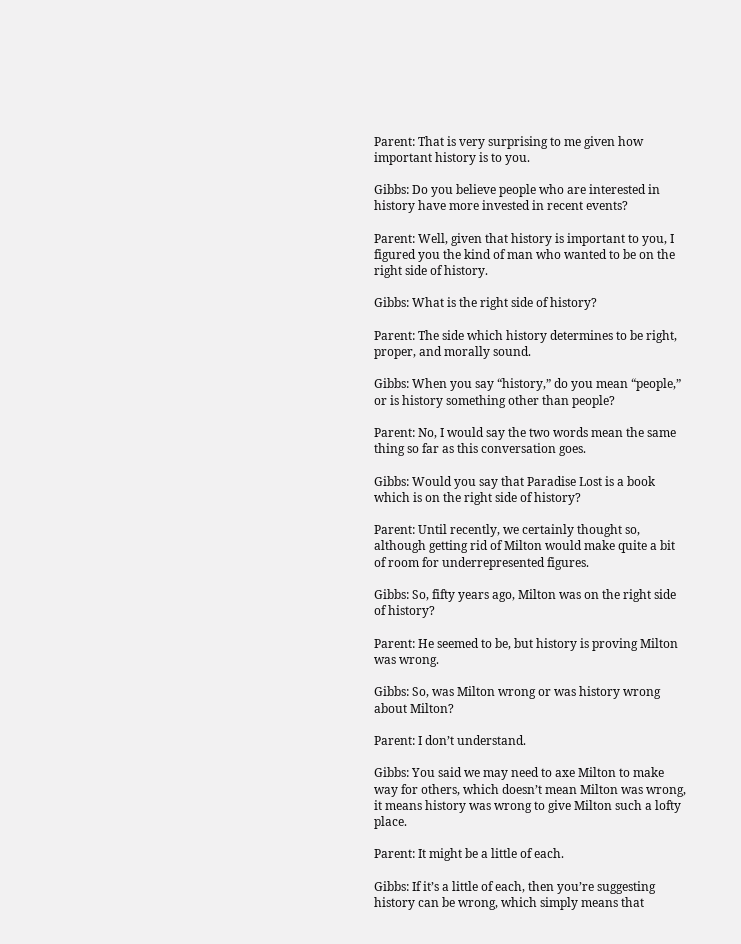Parent: That is very surprising to me given how important history is to you.

Gibbs: Do you believe people who are interested in history have more invested in recent events?

Parent: Well, given that history is important to you, I figured you the kind of man who wanted to be on the right side of history.

Gibbs: What is the right side of history?

Parent: The side which history determines to be right, proper, and morally sound.

Gibbs: When you say “history,” do you mean “people,” or is history something other than people?

Parent: No, I would say the two words mean the same thing so far as this conversation goes.

Gibbs: Would you say that Paradise Lost is a book which is on the right side of history?

Parent: Until recently, we certainly thought so, although getting rid of Milton would make quite a bit of room for underrepresented figures.

Gibbs: So, fifty years ago, Milton was on the right side of history?

Parent: He seemed to be, but history is proving Milton was wrong.

Gibbs: So, was Milton wrong or was history wrong about Milton?

Parent: I don’t understand.

Gibbs: You said we may need to axe Milton to make way for others, which doesn’t mean Milton was wrong, it means history was wrong to give Milton such a lofty place.

Parent: It might be a little of each.

Gibbs: If it’s a little of each, then you’re suggesting history can be wrong, which simply means that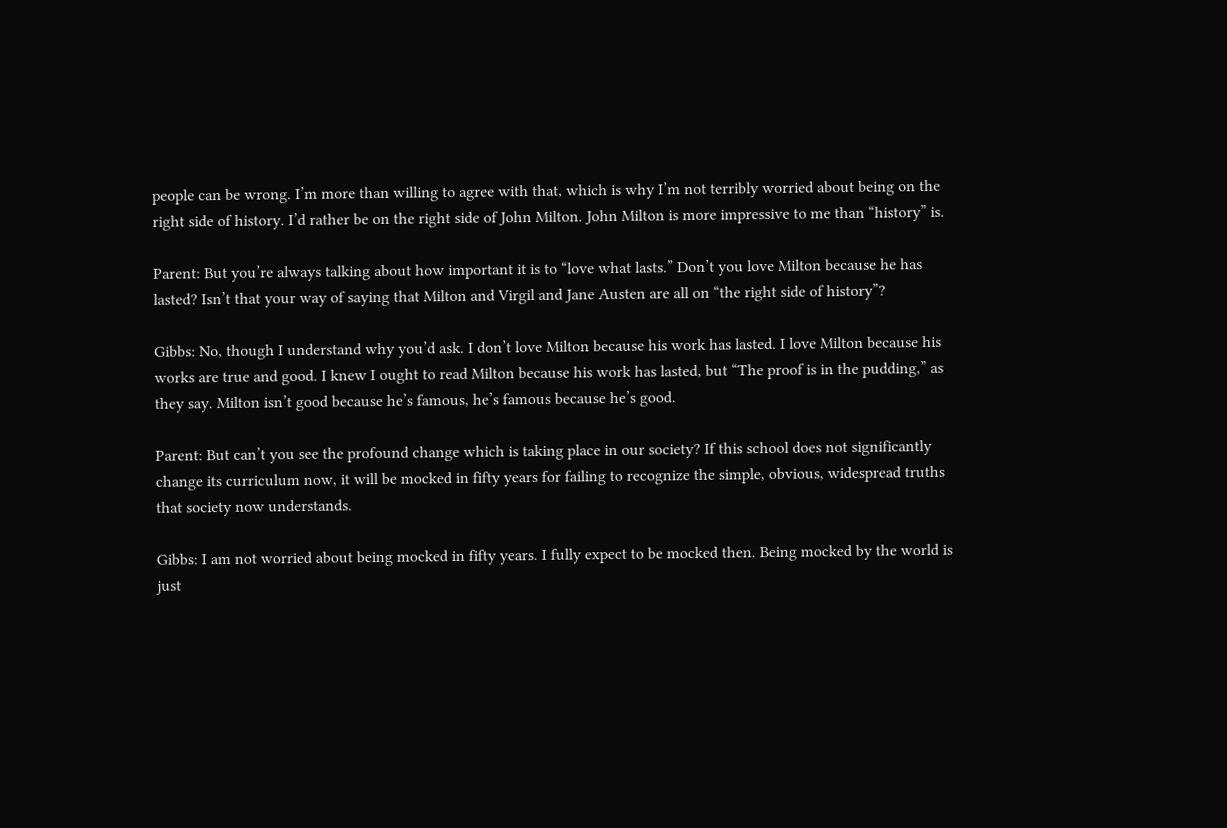people can be wrong. I’m more than willing to agree with that, which is why I’m not terribly worried about being on the right side of history. I’d rather be on the right side of John Milton. John Milton is more impressive to me than “history” is.

Parent: But you’re always talking about how important it is to “love what lasts.” Don’t you love Milton because he has lasted? Isn’t that your way of saying that Milton and Virgil and Jane Austen are all on “the right side of history”?

Gibbs: No, though I understand why you’d ask. I don’t love Milton because his work has lasted. I love Milton because his works are true and good. I knew I ought to read Milton because his work has lasted, but “The proof is in the pudding,” as they say. Milton isn’t good because he’s famous, he’s famous because he’s good.

Parent: But can’t you see the profound change which is taking place in our society? If this school does not significantly change its curriculum now, it will be mocked in fifty years for failing to recognize the simple, obvious, widespread truths that society now understands.

Gibbs: I am not worried about being mocked in fifty years. I fully expect to be mocked then. Being mocked by the world is just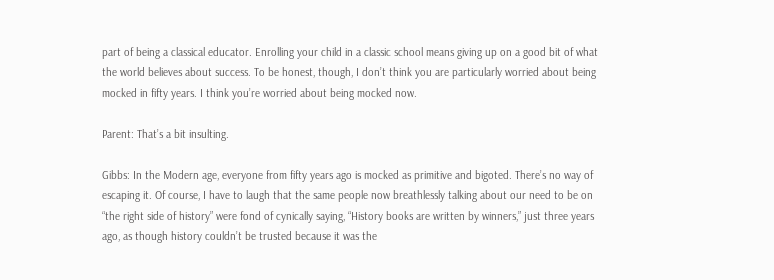part of being a classical educator. Enrolling your child in a classic school means giving up on a good bit of what the world believes about success. To be honest, though, I don’t think you are particularly worried about being mocked in fifty years. I think you’re worried about being mocked now.

Parent: That’s a bit insulting.

Gibbs: In the Modern age, everyone from fifty years ago is mocked as primitive and bigoted. There’s no way of escaping it. Of course, I have to laugh that the same people now breathlessly talking about our need to be on “the right side of history” were fond of cynically saying, “History books are written by winners,” just three years ago, as though history couldn’t be trusted because it was the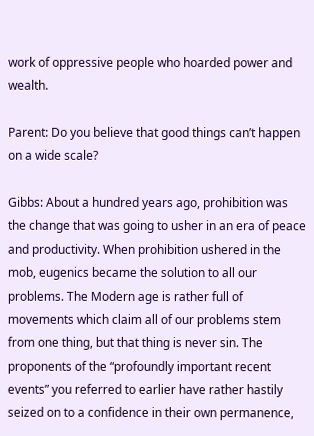work of oppressive people who hoarded power and wealth.

Parent: Do you believe that good things can’t happen on a wide scale?

Gibbs: About a hundred years ago, prohibition was the change that was going to usher in an era of peace and productivity. When prohibition ushered in the mob, eugenics became the solution to all our problems. The Modern age is rather full of movements which claim all of our problems stem from one thing, but that thing is never sin. The proponents of the “profoundly important recent events” you referred to earlier have rather hastily seized on to a confidence in their own permanence,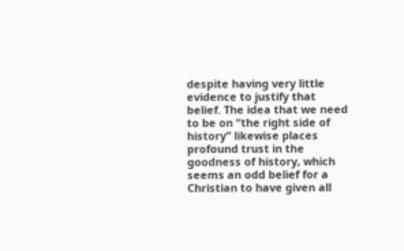despite having very little evidence to justify that belief. The idea that we need to be on “the right side of history” likewise places profound trust in the goodness of history, which seems an odd belief for a Christian to have given all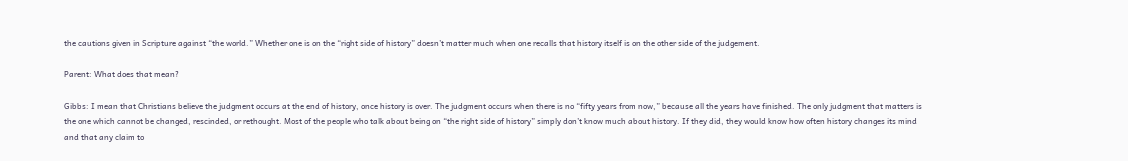the cautions given in Scripture against “the world.” Whether one is on the “right side of history” doesn’t matter much when one recalls that history itself is on the other side of the judgement.

Parent: What does that mean?

Gibbs: I mean that Christians believe the judgment occurs at the end of history, once history is over. The judgment occurs when there is no “fifty years from now,” because all the years have finished. The only judgment that matters is the one which cannot be changed, rescinded, or rethought. Most of the people who talk about being on “the right side of history” simply don’t know much about history. If they did, they would know how often history changes its mind and that any claim to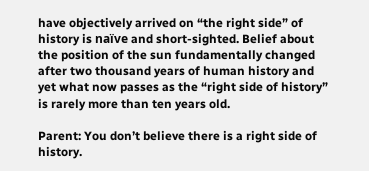have objectively arrived on “the right side” of history is naïve and short-sighted. Belief about the position of the sun fundamentally changed after two thousand years of human history and yet what now passes as the “right side of history” is rarely more than ten years old.

Parent: You don’t believe there is a right side of history.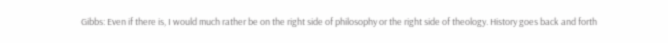Gibbs: Even if there is, I would much rather be on the right side of philosophy or the right side of theology. History goes back and forth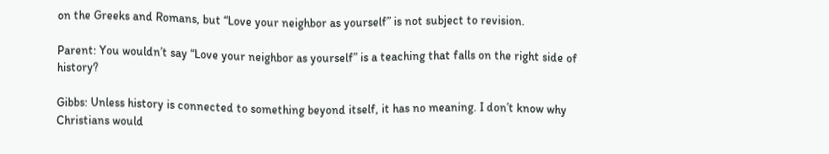on the Greeks and Romans, but “Love your neighbor as yourself” is not subject to revision.

Parent: You wouldn’t say “Love your neighbor as yourself” is a teaching that falls on the right side of history?

Gibbs: Unless history is connected to something beyond itself, it has no meaning. I don’t know why Christians would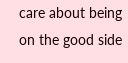care about being on the good side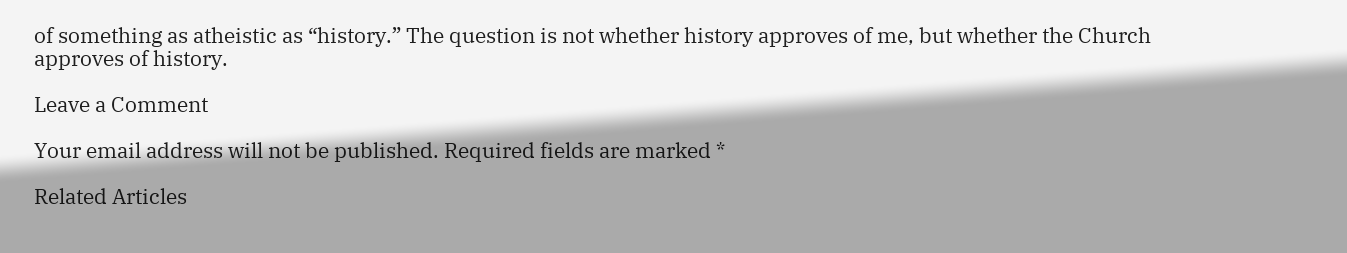of something as atheistic as “history.” The question is not whether history approves of me, but whether the Church approves of history.

Leave a Comment

Your email address will not be published. Required fields are marked *

Related Articles